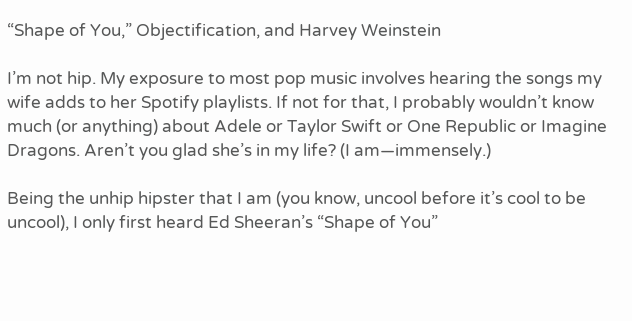“Shape of You,” Objectification, and Harvey Weinstein

I’m not hip. My exposure to most pop music involves hearing the songs my wife adds to her Spotify playlists. If not for that, I probably wouldn’t know much (or anything) about Adele or Taylor Swift or One Republic or Imagine Dragons. Aren’t you glad she’s in my life? (I am—immensely.)

Being the unhip hipster that I am (you know, uncool before it’s cool to be uncool), I only first heard Ed Sheeran’s “Shape of You”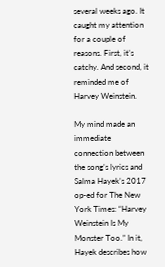several weeks ago. It caught my attention for a couple of reasons. First, it’s catchy. And second, it reminded me of Harvey Weinstein.

My mind made an immediate connection between the song’s lyrics and Salma Hayek’s 2017 op-ed for The New York Times: “Harvey Weinstein Is My Monster Too.” In it, Hayek describes how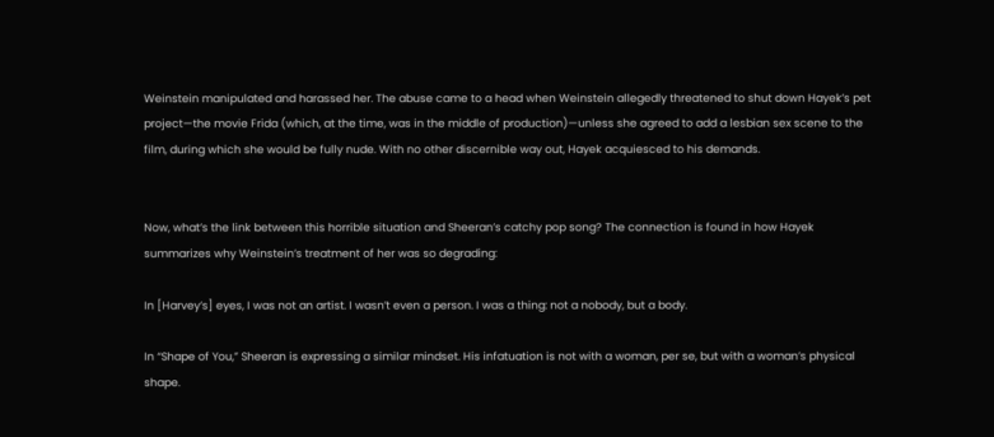Weinstein manipulated and harassed her. The abuse came to a head when Weinstein allegedly threatened to shut down Hayek’s pet project—the movie Frida (which, at the time, was in the middle of production)—unless she agreed to add a lesbian sex scene to the film, during which she would be fully nude. With no other discernible way out, Hayek acquiesced to his demands.


Now, what’s the link between this horrible situation and Sheeran’s catchy pop song? The connection is found in how Hayek summarizes why Weinstein’s treatment of her was so degrading:

In [Harvey’s] eyes, I was not an artist. I wasn’t even a person. I was a thing: not a nobody, but a body.

In “Shape of You,” Sheeran is expressing a similar mindset. His infatuation is not with a woman, per se, but with a woman’s physical shape.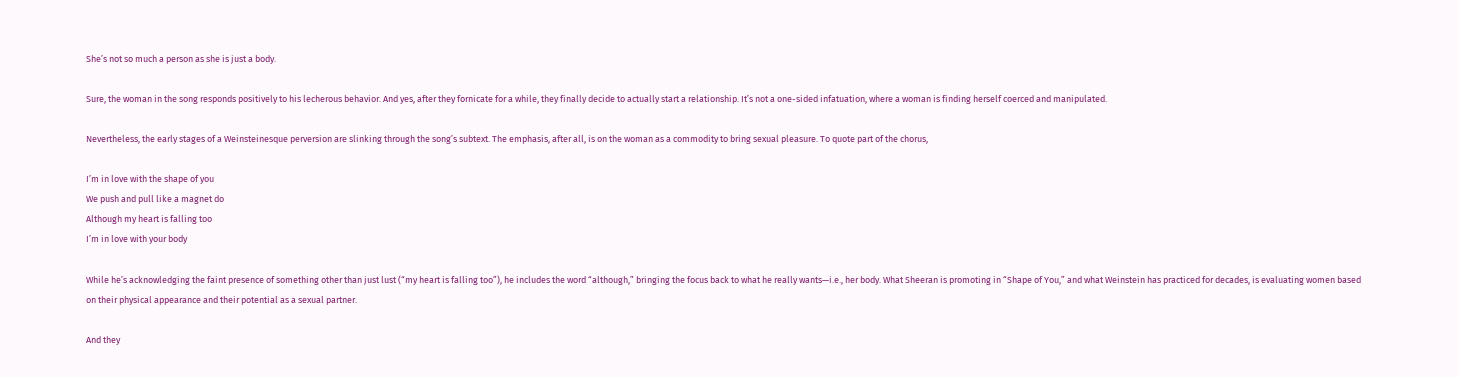She’s not so much a person as she is just a body.

Sure, the woman in the song responds positively to his lecherous behavior. And yes, after they fornicate for a while, they finally decide to actually start a relationship. It’s not a one-sided infatuation, where a woman is finding herself coerced and manipulated.

Nevertheless, the early stages of a Weinsteinesque perversion are slinking through the song’s subtext. The emphasis, after all, is on the woman as a commodity to bring sexual pleasure. To quote part of the chorus,

I’m in love with the shape of you
We push and pull like a magnet do
Although my heart is falling too
I’m in love with your body

While he’s acknowledging the faint presence of something other than just lust (“my heart is falling too”), he includes the word “although,” bringing the focus back to what he really wants—i.e., her body. What Sheeran is promoting in “Shape of You,” and what Weinstein has practiced for decades, is evaluating women based on their physical appearance and their potential as a sexual partner.

And they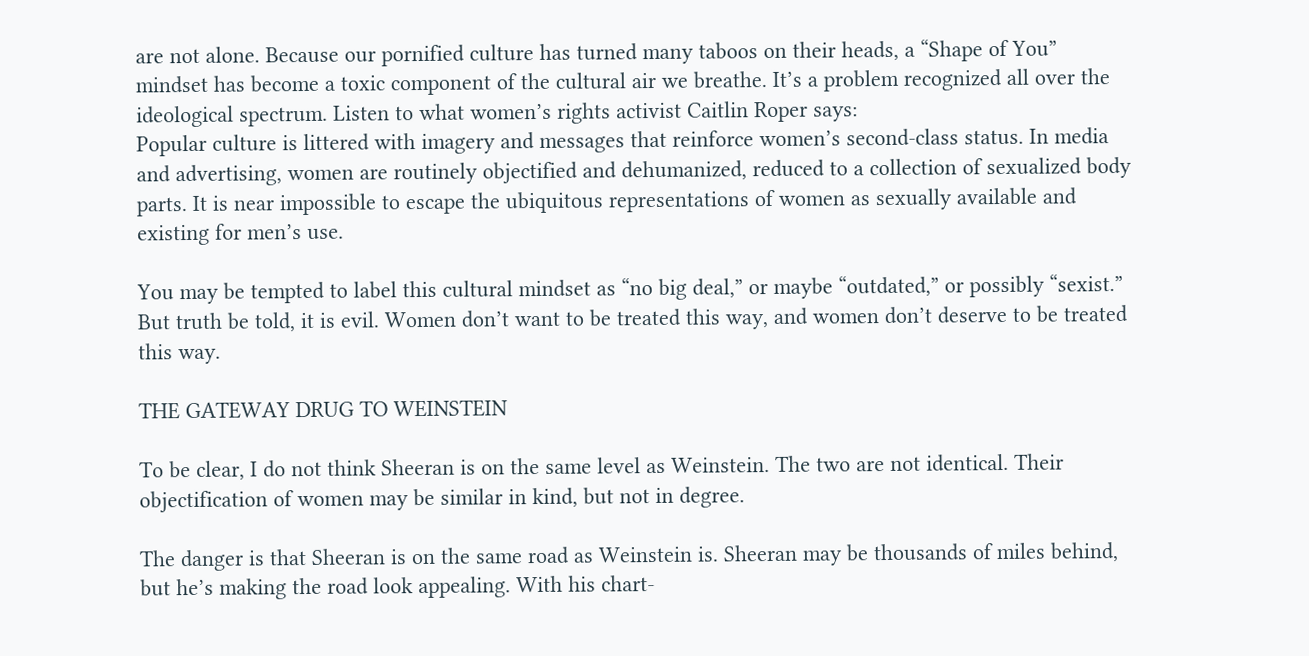are not alone. Because our pornified culture has turned many taboos on their heads, a “Shape of You” mindset has become a toxic component of the cultural air we breathe. It’s a problem recognized all over the ideological spectrum. Listen to what women’s rights activist Caitlin Roper says:
Popular culture is littered with imagery and messages that reinforce women’s second-class status. In media and advertising, women are routinely objectified and dehumanized, reduced to a collection of sexualized body parts. It is near impossible to escape the ubiquitous representations of women as sexually available and existing for men’s use.

You may be tempted to label this cultural mindset as “no big deal,” or maybe “outdated,” or possibly “sexist.” But truth be told, it is evil. Women don’t want to be treated this way, and women don’t deserve to be treated this way.

THE GATEWAY DRUG TO WEINSTEIN

To be clear, I do not think Sheeran is on the same level as Weinstein. The two are not identical. Their objectification of women may be similar in kind, but not in degree.

The danger is that Sheeran is on the same road as Weinstein is. Sheeran may be thousands of miles behind, but he’s making the road look appealing. With his chart-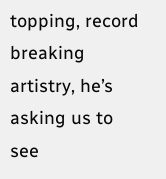topping, record breaking artistry, he’s asking us to see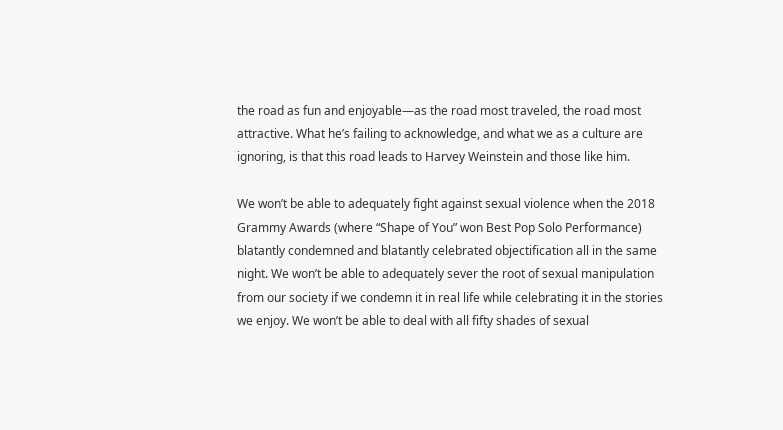the road as fun and enjoyable—as the road most traveled, the road most attractive. What he’s failing to acknowledge, and what we as a culture are ignoring, is that this road leads to Harvey Weinstein and those like him.

We won’t be able to adequately fight against sexual violence when the 2018 Grammy Awards (where “Shape of You” won Best Pop Solo Performance) blatantly condemned and blatantly celebrated objectification all in the same night. We won’t be able to adequately sever the root of sexual manipulation from our society if we condemn it in real life while celebrating it in the stories we enjoy. We won’t be able to deal with all fifty shades of sexual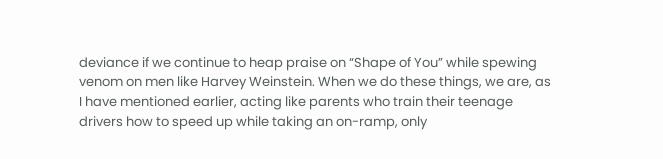deviance if we continue to heap praise on “Shape of You” while spewing venom on men like Harvey Weinstein. When we do these things, we are, as I have mentioned earlier, acting like parents who train their teenage drivers how to speed up while taking an on-ramp, only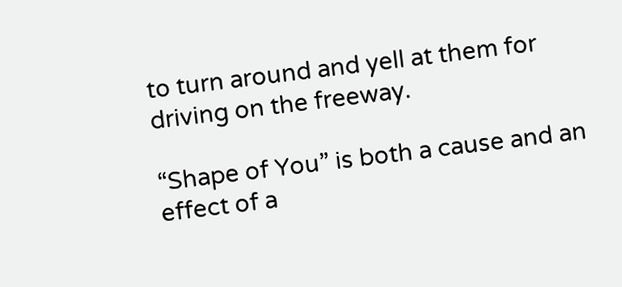to turn around and yell at them for driving on the freeway.

“Shape of You” is both a cause and an effect of a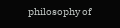philosophy of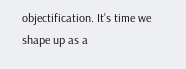objectification. It’s time we shape up as a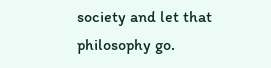society and let that philosophy go.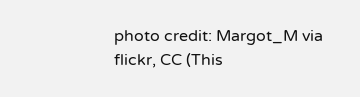photo credit: Margot_M via flickr, CC (This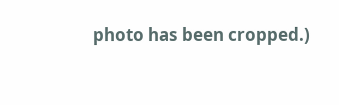photo has been cropped.)